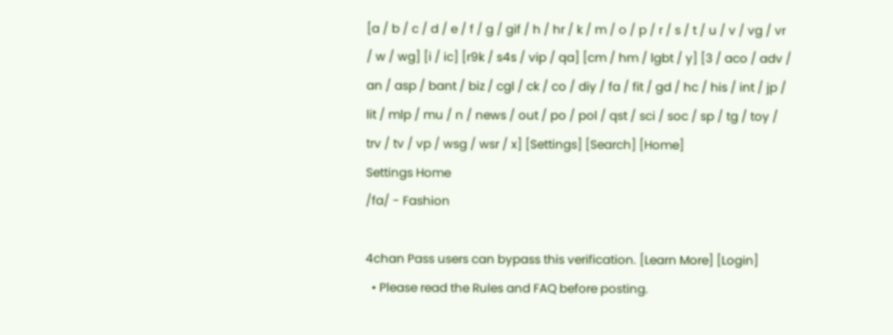[a / b / c / d / e / f / g / gif / h / hr / k / m / o / p / r / s / t / u / v / vg / vr / w / wg] [i / ic] [r9k / s4s / vip / qa] [cm / hm / lgbt / y] [3 / aco / adv / an / asp / bant / biz / cgl / ck / co / diy / fa / fit / gd / hc / his / int / jp / lit / mlp / mu / n / news / out / po / pol / qst / sci / soc / sp / tg / toy / trv / tv / vp / wsg / wsr / x] [Settings] [Search] [Home]
Settings Home
/fa/ - Fashion

4chan Pass users can bypass this verification. [Learn More] [Login]
  • Please read the Rules and FAQ before posting.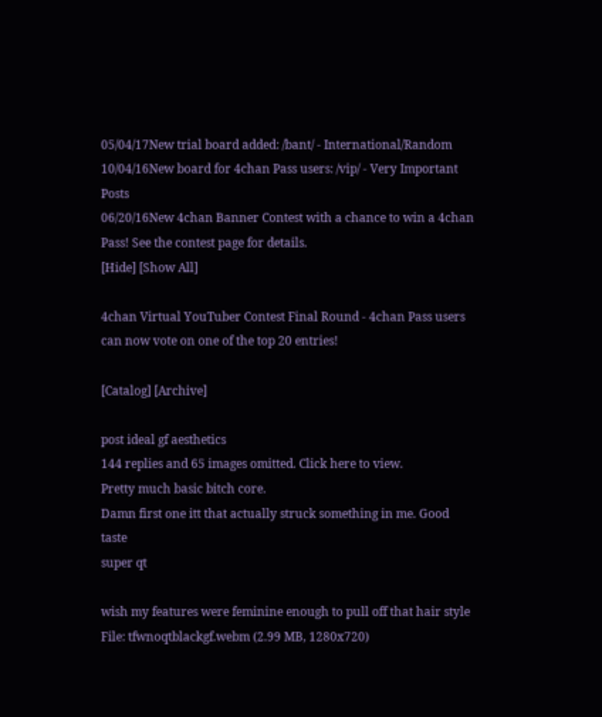05/04/17New trial board added: /bant/ - International/Random
10/04/16New board for 4chan Pass users: /vip/ - Very Important Posts
06/20/16New 4chan Banner Contest with a chance to win a 4chan Pass! See the contest page for details.
[Hide] [Show All]

4chan Virtual YouTuber Contest Final Round - 4chan Pass users can now vote on one of the top 20 entries!

[Catalog] [Archive]

post ideal gf aesthetics
144 replies and 65 images omitted. Click here to view.
Pretty much basic bitch core.
Damn first one itt that actually struck something in me. Good taste
super qt

wish my features were feminine enough to pull off that hair style
File: tfwnoqtblackgf.webm (2.99 MB, 1280x720)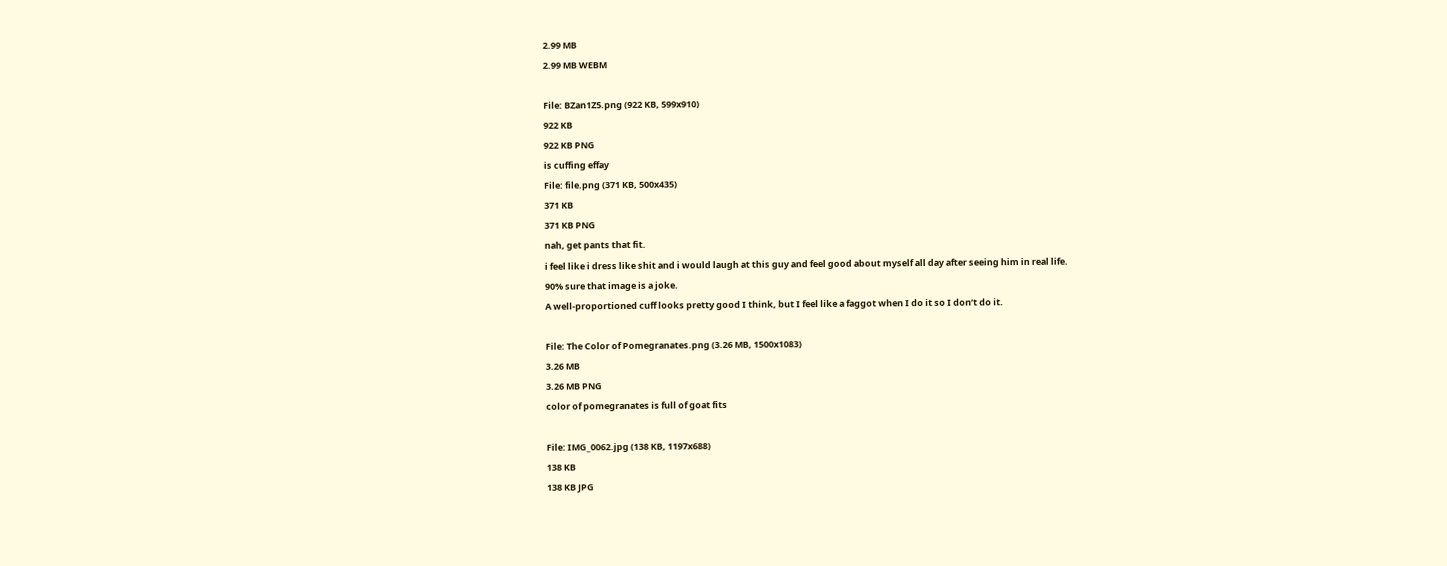2.99 MB
2.99 MB WEBM

File: BZan1Z5.png (922 KB, 599x910)
922 KB
922 KB PNG
is cuffing effay
File: file.png (371 KB, 500x435)
371 KB
371 KB PNG
nah, get pants that fit.
i feel like i dress like shit and i would laugh at this guy and feel good about myself all day after seeing him in real life.
90% sure that image is a joke.
A well-proportioned cuff looks pretty good I think, but I feel like a faggot when I do it so I don’t do it.

File: The Color of Pomegranates.png (3.26 MB, 1500x1083)
3.26 MB
3.26 MB PNG
color of pomegranates is full of goat fits

File: IMG_0062.jpg (138 KB, 1197x688)
138 KB
138 KB JPG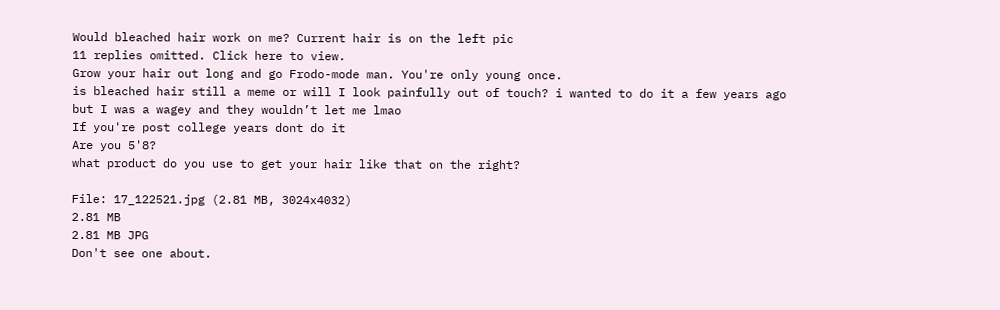Would bleached hair work on me? Current hair is on the left pic
11 replies omitted. Click here to view.
Grow your hair out long and go Frodo-mode man. You're only young once.
is bleached hair still a meme or will I look painfully out of touch? i wanted to do it a few years ago but I was a wagey and they wouldn’t let me lmao
If you're post college years dont do it
Are you 5'8?
what product do you use to get your hair like that on the right?

File: 17_122521.jpg (2.81 MB, 3024x4032)
2.81 MB
2.81 MB JPG
Don't see one about.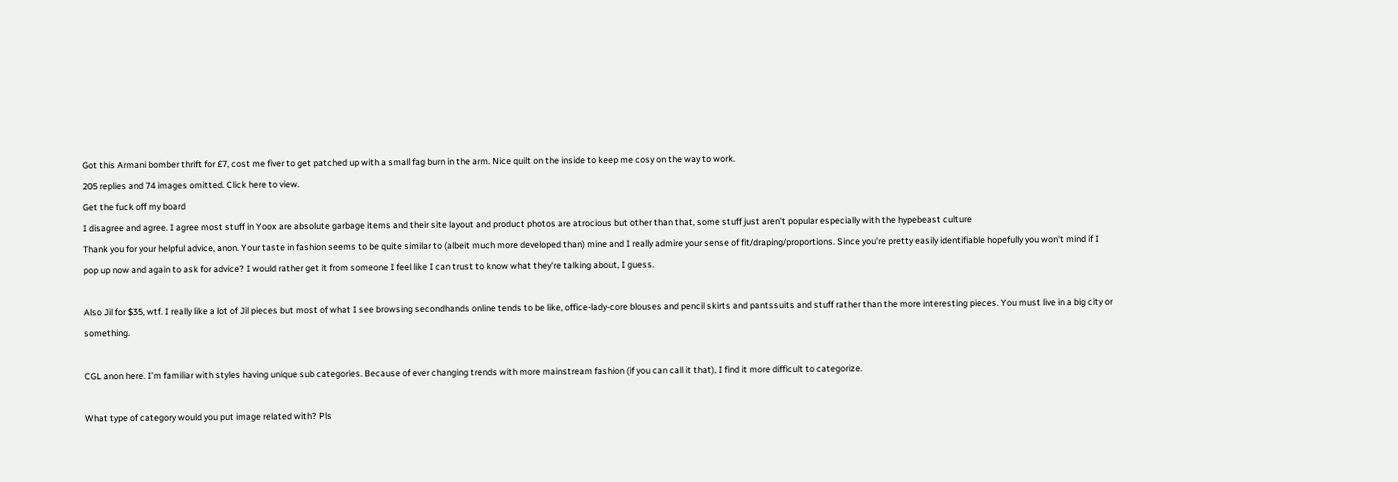Got this Armani bomber thrift for £7, cost me fiver to get patched up with a small fag burn in the arm. Nice quilt on the inside to keep me cosy on the way to work.
205 replies and 74 images omitted. Click here to view.
Get the fuck off my board
I disagree and agree. I agree most stuff in Yoox are absolute garbage items and their site layout and product photos are atrocious but other than that, some stuff just aren’t popular especially with the hypebeast culture
Thank you for your helpful advice, anon. Your taste in fashion seems to be quite similar to (albeit much more developed than) mine and I really admire your sense of fit/draping/proportions. Since you're pretty easily identifiable hopefully you won't mind if I pop up now and again to ask for advice? I would rather get it from someone I feel like I can trust to know what they're talking about, I guess.

Also Jil for $35, wtf. I really like a lot of Jil pieces but most of what I see browsing secondhands online tends to be like, office-lady-core blouses and pencil skirts and pantssuits and stuff rather than the more interesting pieces. You must live in a big city or something.

CGL anon here. I’m familiar with styles having unique sub categories. Because of ever changing trends with more mainstream fashion (if you can call it that), I find it more difficult to categorize.

What type of category would you put image related with? Pls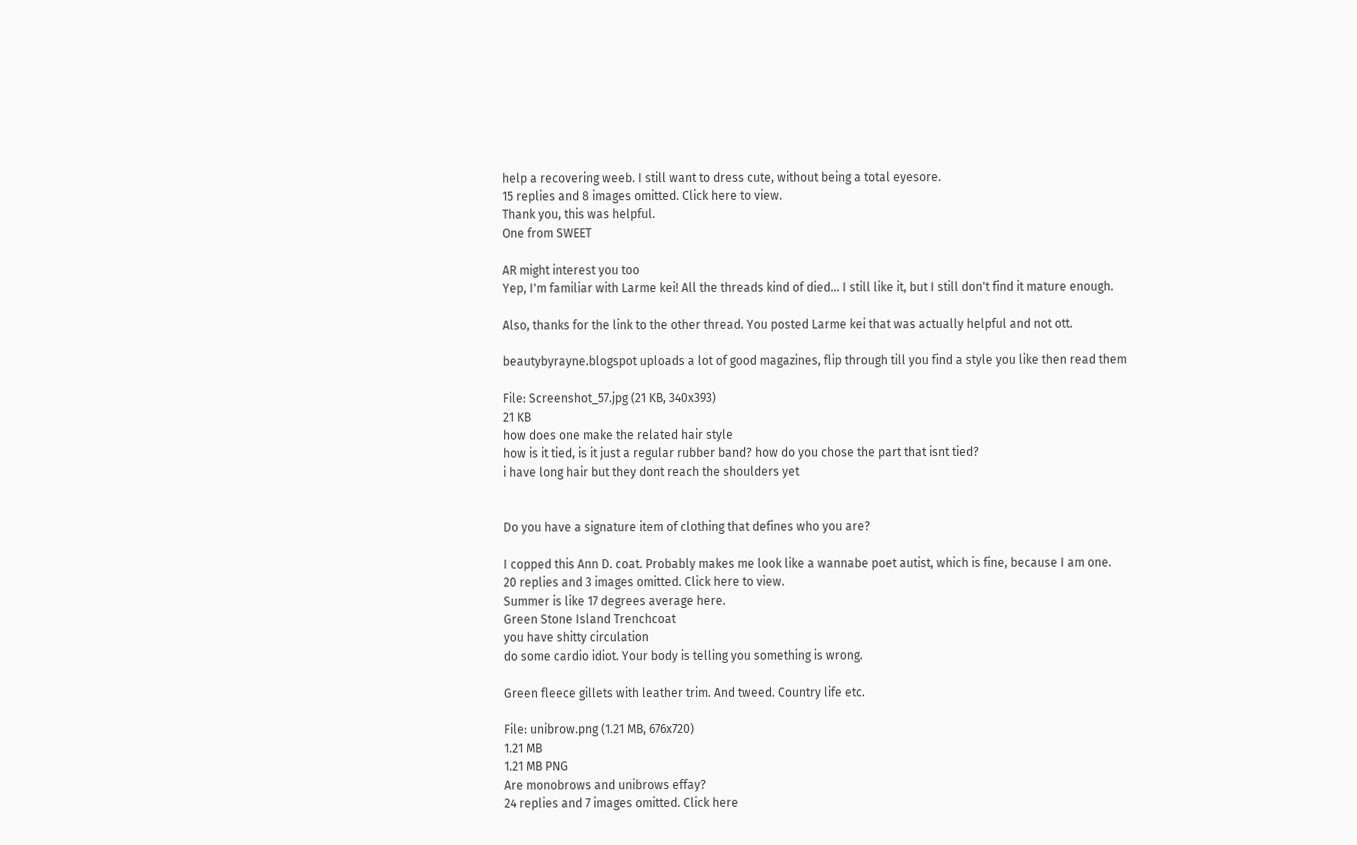help a recovering weeb. I still want to dress cute, without being a total eyesore.
15 replies and 8 images omitted. Click here to view.
Thank you, this was helpful.
One from SWEET

AR might interest you too
Yep, I'm familiar with Larme kei! All the threads kind of died... I still like it, but I still don't find it mature enough.

Also, thanks for the link to the other thread. You posted Larme kei that was actually helpful and not ott.

beautybyrayne.blogspot uploads a lot of good magazines, flip through till you find a style you like then read them

File: Screenshot_57.jpg (21 KB, 340x393)
21 KB
how does one make the related hair style
how is it tied, is it just a regular rubber band? how do you chose the part that isnt tied?
i have long hair but they dont reach the shoulders yet


Do you have a signature item of clothing that defines who you are?

I copped this Ann D. coat. Probably makes me look like a wannabe poet autist, which is fine, because I am one.
20 replies and 3 images omitted. Click here to view.
Summer is like 17 degrees average here.
Green Stone Island Trenchcoat
you have shitty circulation
do some cardio idiot. Your body is telling you something is wrong.

Green fleece gillets with leather trim. And tweed. Country life etc.

File: unibrow.png (1.21 MB, 676x720)
1.21 MB
1.21 MB PNG
Are monobrows and unibrows effay?
24 replies and 7 images omitted. Click here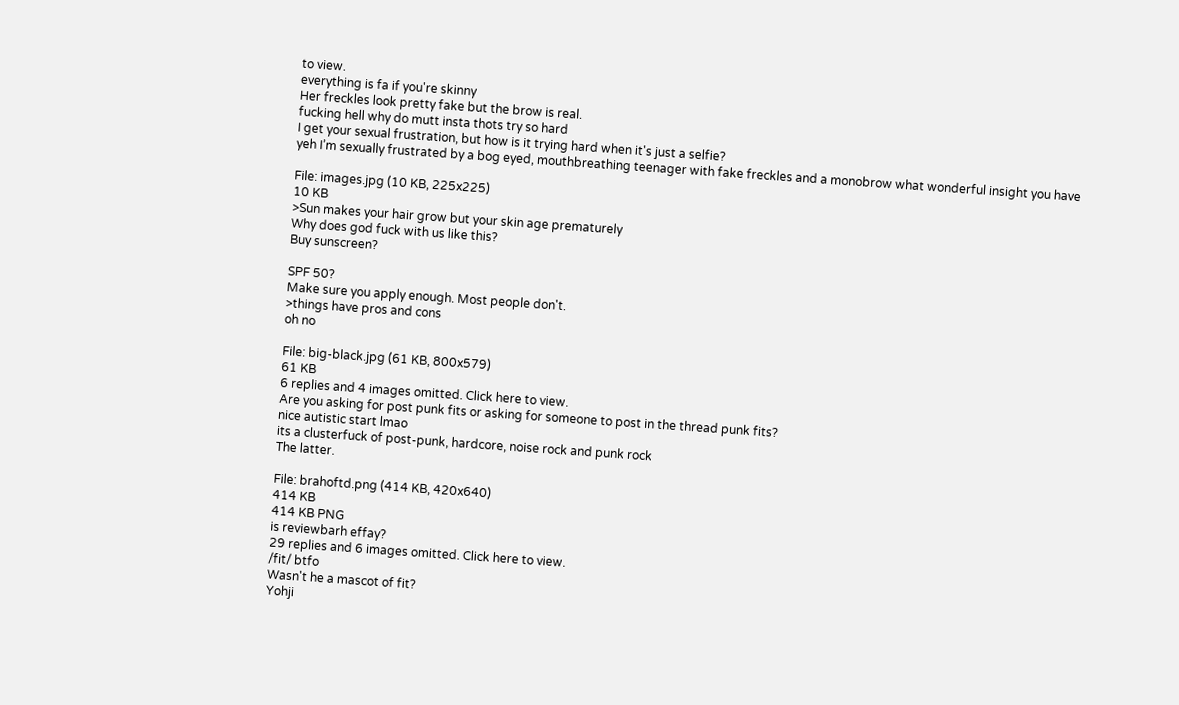to view.
everything is fa if you're skinny
Her freckles look pretty fake but the brow is real.
fucking hell why do mutt insta thots try so hard
I get your sexual frustration, but how is it trying hard when it's just a selfie?
yeh I’m sexually frustrated by a bog eyed, mouthbreathing teenager with fake freckles and a monobrow what wonderful insight you have

File: images.jpg (10 KB, 225x225)
10 KB
>Sun makes your hair grow but your skin age prematurely
Why does god fuck with us like this?
Buy sunscreen?

SPF 50?
Make sure you apply enough. Most people don't.
>things have pros and cons
oh no

File: big-black.jpg (61 KB, 800x579)
61 KB
6 replies and 4 images omitted. Click here to view.
Are you asking for post punk fits or asking for someone to post in the thread punk fits?
nice autistic start lmao
its a clusterfuck of post-punk, hardcore, noise rock and punk rock
The latter.

File: brahoftd.png (414 KB, 420x640)
414 KB
414 KB PNG
is reviewbarh effay?
29 replies and 6 images omitted. Click here to view.
/fit/ btfo
Wasn't he a mascot of fit?
Yohji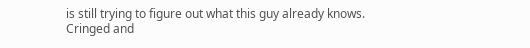is still trying to figure out what this guy already knows.
Cringed and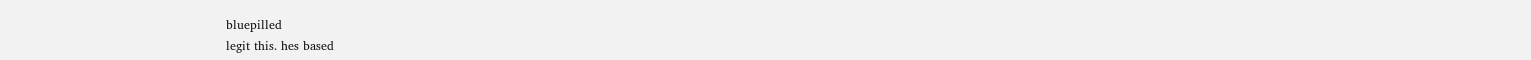bluepilled
legit this. hes based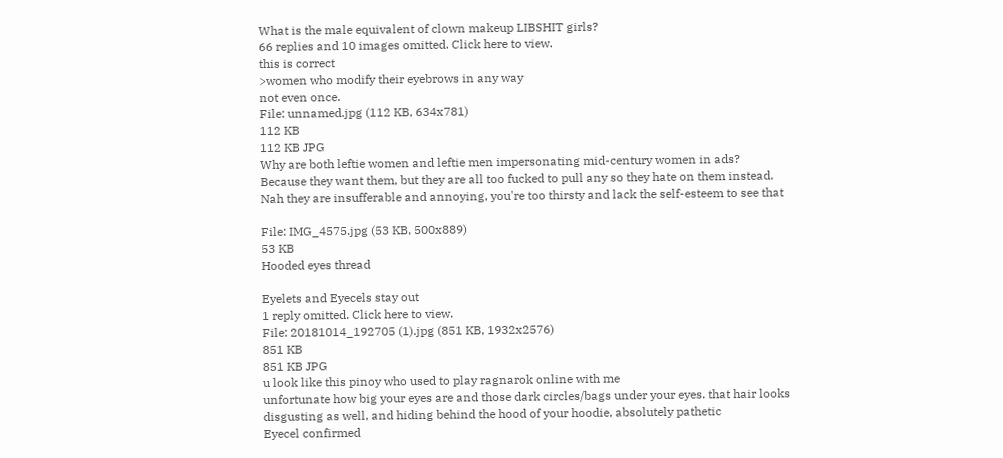What is the male equivalent of clown makeup LIBSHIT girls?
66 replies and 10 images omitted. Click here to view.
this is correct
>women who modify their eyebrows in any way
not even once.
File: unnamed.jpg (112 KB, 634x781)
112 KB
112 KB JPG
Why are both leftie women and leftie men impersonating mid-century women in ads?
Because they want them, but they are all too fucked to pull any so they hate on them instead.
Nah they are insufferable and annoying, you're too thirsty and lack the self-esteem to see that

File: IMG_4575.jpg (53 KB, 500x889)
53 KB
Hooded eyes thread

Eyelets and Eyecels stay out
1 reply omitted. Click here to view.
File: 20181014_192705 (1).jpg (851 KB, 1932x2576)
851 KB
851 KB JPG
u look like this pinoy who used to play ragnarok online with me
unfortunate how big your eyes are and those dark circles/bags under your eyes. that hair looks disgusting as well, and hiding behind the hood of your hoodie, absolutely pathetic
Eyecel confirmed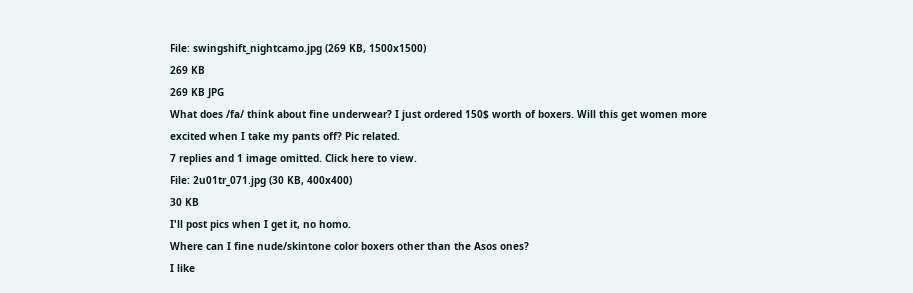File: swingshift_nightcamo.jpg (269 KB, 1500x1500)
269 KB
269 KB JPG
What does /fa/ think about fine underwear? I just ordered 150$ worth of boxers. Will this get women more excited when I take my pants off? Pic related.
7 replies and 1 image omitted. Click here to view.
File: 2u01tr_071.jpg (30 KB, 400x400)
30 KB
I'll post pics when I get it, no homo.
Where can I fine nude/skintone color boxers other than the Asos ones?
I like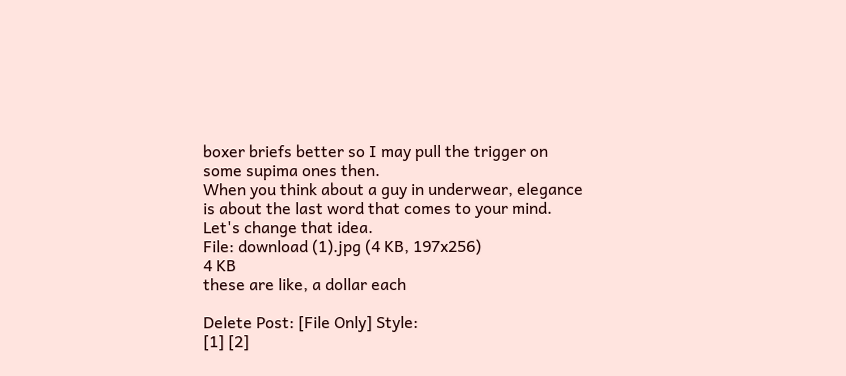boxer briefs better so I may pull the trigger on some supima ones then.
When you think about a guy in underwear, elegance is about the last word that comes to your mind. Let's change that idea.
File: download (1).jpg (4 KB, 197x256)
4 KB
these are like, a dollar each

Delete Post: [File Only] Style:
[1] [2]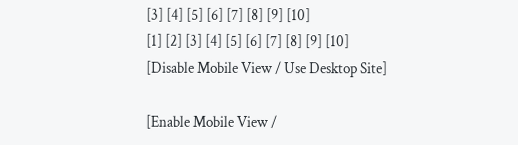[3] [4] [5] [6] [7] [8] [9] [10]
[1] [2] [3] [4] [5] [6] [7] [8] [9] [10]
[Disable Mobile View / Use Desktop Site]

[Enable Mobile View /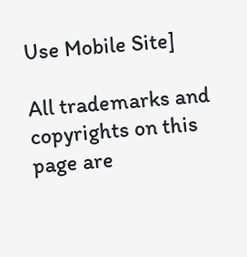Use Mobile Site]

All trademarks and copyrights on this page are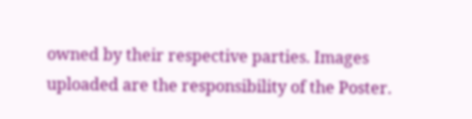owned by their respective parties. Images uploaded are the responsibility of the Poster.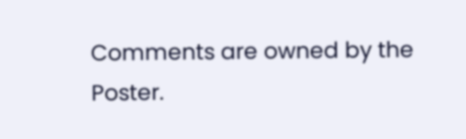Comments are owned by the Poster.